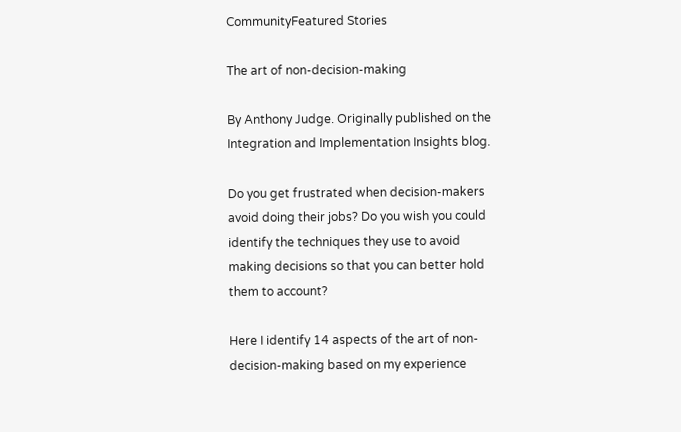CommunityFeatured Stories

The art of non-decision-making

By Anthony Judge. Originally published on the Integration and Implementation Insights blog.

Do you get frustrated when decision-makers avoid doing their jobs? Do you wish you could identify the techniques they use to avoid making decisions so that you can better hold them to account?

Here I identify 14 aspects of the art of non-decision-making based on my experience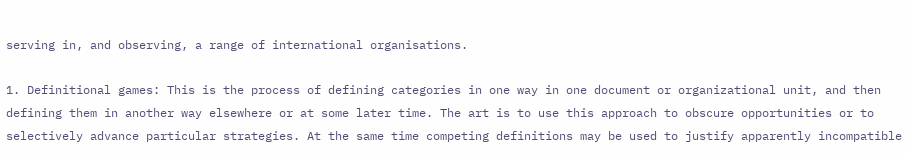serving in, and observing, a range of international organisations.

1. Definitional games: This is the process of defining categories in one way in one document or organizational unit, and then defining them in another way elsewhere or at some later time. The art is to use this approach to obscure opportunities or to selectively advance particular strategies. At the same time competing definitions may be used to justify apparently incompatible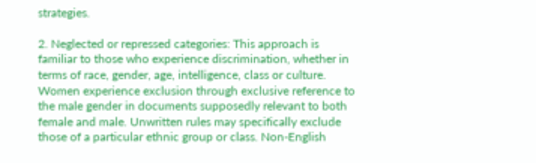strategies.

2. Neglected or repressed categories: This approach is familiar to those who experience discrimination, whether in terms of race, gender, age, intelligence, class or culture. Women experience exclusion through exclusive reference to the male gender in documents supposedly relevant to both female and male. Unwritten rules may specifically exclude those of a particular ethnic group or class. Non-English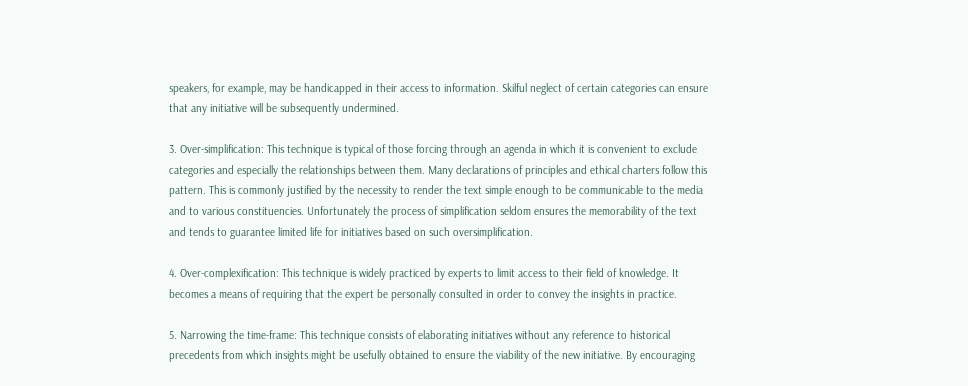speakers, for example, may be handicapped in their access to information. Skilful neglect of certain categories can ensure that any initiative will be subsequently undermined.

3. Over-simplification: This technique is typical of those forcing through an agenda in which it is convenient to exclude categories and especially the relationships between them. Many declarations of principles and ethical charters follow this pattern. This is commonly justified by the necessity to render the text simple enough to be communicable to the media and to various constituencies. Unfortunately the process of simplification seldom ensures the memorability of the text and tends to guarantee limited life for initiatives based on such oversimplification.

4. Over-complexification: This technique is widely practiced by experts to limit access to their field of knowledge. It becomes a means of requiring that the expert be personally consulted in order to convey the insights in practice.

5. Narrowing the time-frame: This technique consists of elaborating initiatives without any reference to historical precedents from which insights might be usefully obtained to ensure the viability of the new initiative. By encouraging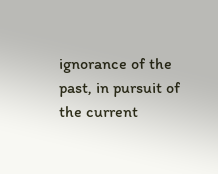ignorance of the past, in pursuit of the current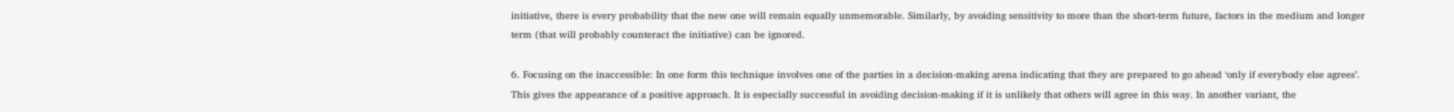initiative, there is every probability that the new one will remain equally unmemorable. Similarly, by avoiding sensitivity to more than the short-term future, factors in the medium and longer term (that will probably counteract the initiative) can be ignored.

6. Focusing on the inaccessible: In one form this technique involves one of the parties in a decision-making arena indicating that they are prepared to go ahead ‘only if everybody else agrees’. This gives the appearance of a positive approach. It is especially successful in avoiding decision-making if it is unlikely that others will agree in this way. In another variant, the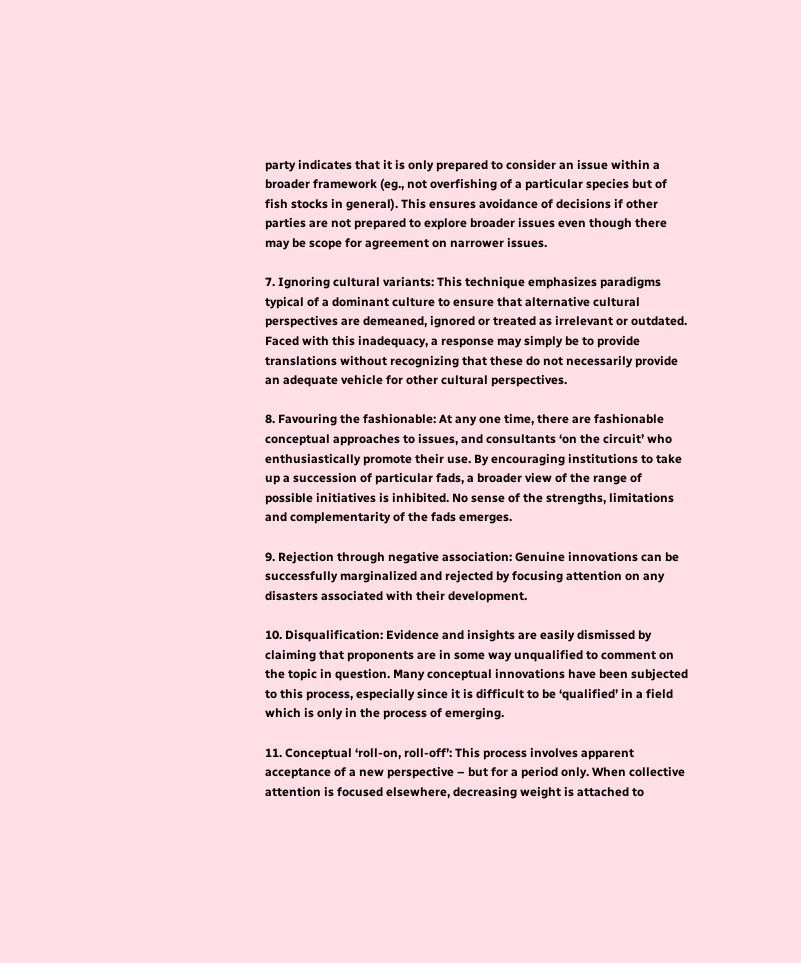party indicates that it is only prepared to consider an issue within a broader framework (eg., not overfishing of a particular species but of fish stocks in general). This ensures avoidance of decisions if other parties are not prepared to explore broader issues even though there may be scope for agreement on narrower issues.

7. Ignoring cultural variants: This technique emphasizes paradigms typical of a dominant culture to ensure that alternative cultural perspectives are demeaned, ignored or treated as irrelevant or outdated. Faced with this inadequacy, a response may simply be to provide translations without recognizing that these do not necessarily provide an adequate vehicle for other cultural perspectives.

8. Favouring the fashionable: At any one time, there are fashionable conceptual approaches to issues, and consultants ‘on the circuit’ who enthusiastically promote their use. By encouraging institutions to take up a succession of particular fads, a broader view of the range of possible initiatives is inhibited. No sense of the strengths, limitations and complementarity of the fads emerges.

9. Rejection through negative association: Genuine innovations can be successfully marginalized and rejected by focusing attention on any disasters associated with their development.

10. Disqualification: Evidence and insights are easily dismissed by claiming that proponents are in some way unqualified to comment on the topic in question. Many conceptual innovations have been subjected to this process, especially since it is difficult to be ‘qualified’ in a field which is only in the process of emerging.

11. Conceptual ‘roll-on, roll-off’: This process involves apparent acceptance of a new perspective – but for a period only. When collective attention is focused elsewhere, decreasing weight is attached to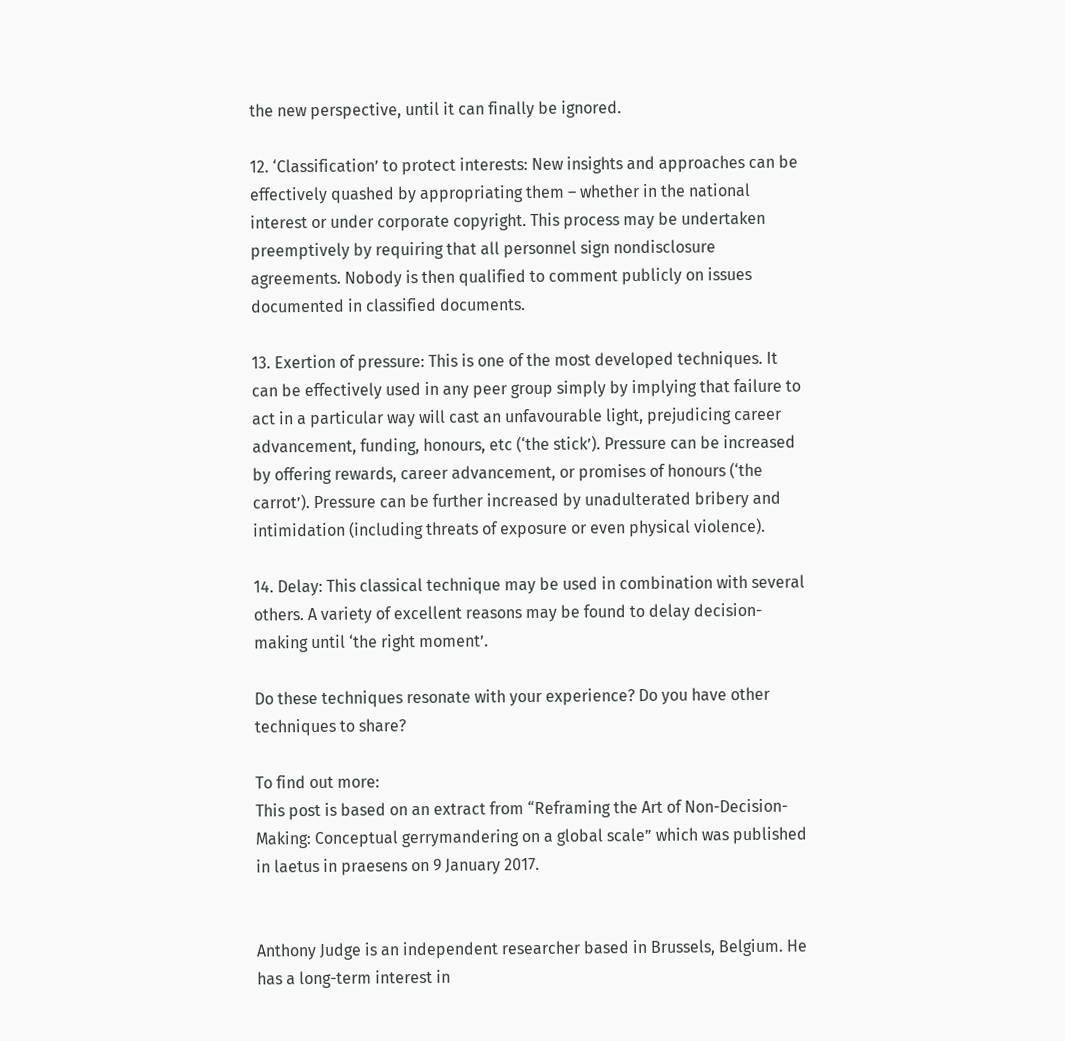the new perspective, until it can finally be ignored.

12. ‘Classification’ to protect interests: New insights and approaches can be effectively quashed by appropriating them – whether in the national interest or under corporate copyright. This process may be undertaken preemptively by requiring that all personnel sign nondisclosure agreements. Nobody is then qualified to comment publicly on issues documented in classified documents.

13. Exertion of pressure: This is one of the most developed techniques. It can be effectively used in any peer group simply by implying that failure to act in a particular way will cast an unfavourable light, prejudicing career advancement, funding, honours, etc (‘the stick’). Pressure can be increased by offering rewards, career advancement, or promises of honours (‘the carrot’). Pressure can be further increased by unadulterated bribery and intimidation (including threats of exposure or even physical violence).

14. Delay: This classical technique may be used in combination with several others. A variety of excellent reasons may be found to delay decision-making until ‘the right moment’.

Do these techniques resonate with your experience? Do you have other techniques to share?

To find out more:
This post is based on an extract from “Reframing the Art of Non-Decision-Making: Conceptual gerrymandering on a global scale” which was published in laetus in praesens on 9 January 2017.


Anthony Judge is an independent researcher based in Brussels, Belgium. He has a long-term interest in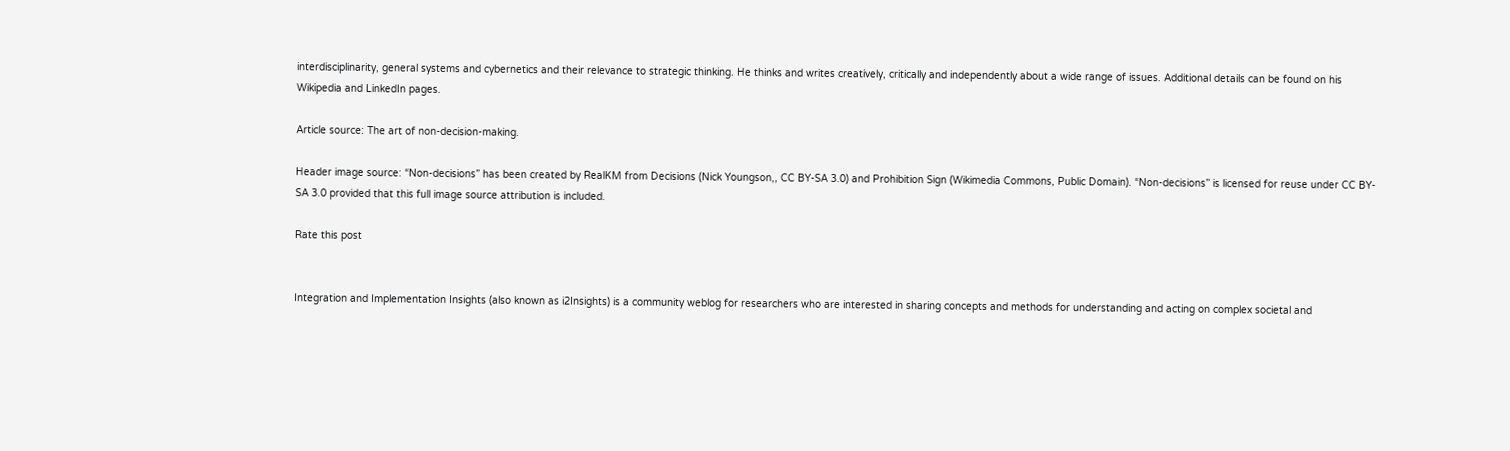interdisciplinarity, general systems and cybernetics and their relevance to strategic thinking. He thinks and writes creatively, critically and independently about a wide range of issues. Additional details can be found on his Wikipedia and LinkedIn pages.

Article source: The art of non-decision-making.

Header image source: “Non-decisions” has been created by RealKM from Decisions (Nick Youngson,, CC BY-SA 3.0) and Prohibition Sign (Wikimedia Commons, Public Domain). “Non-decisions” is licensed for reuse under CC BY-SA 3.0 provided that this full image source attribution is included.

Rate this post


Integration and Implementation Insights (also known as i2Insights) is a community weblog for researchers who are interested in sharing concepts and methods for understanding and acting on complex societal and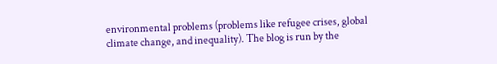environmental problems (problems like refugee crises, global climate change, and inequality). The blog is run by the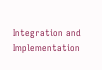Integration and Implementation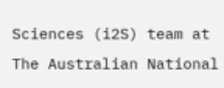Sciences (i2S) team at The Australian National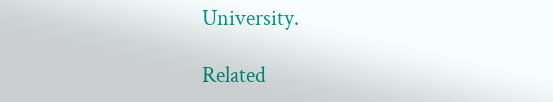University.

Related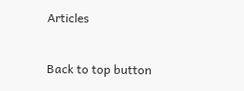Articles

Back to top button